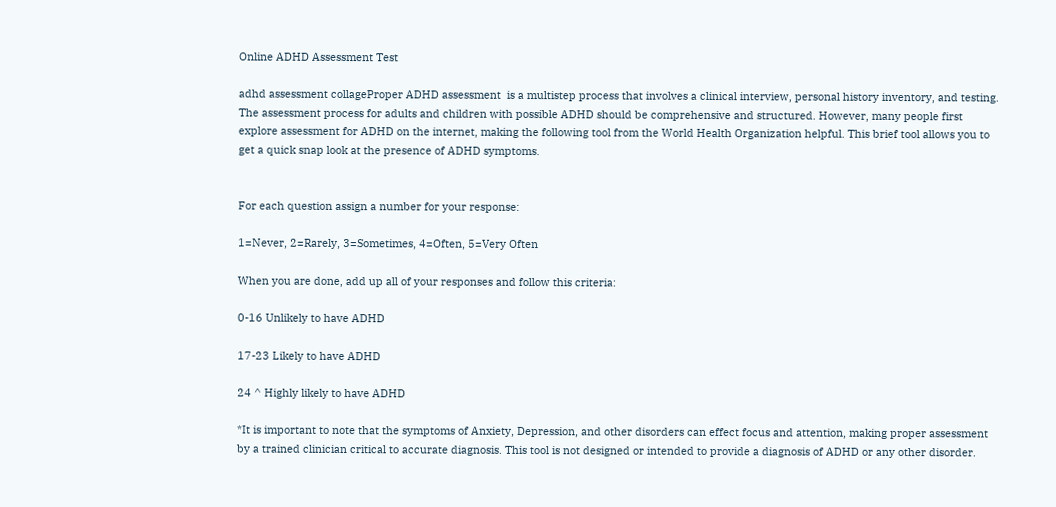Online ADHD Assessment Test

adhd assessment collageProper ADHD assessment  is a multistep process that involves a clinical interview, personal history inventory, and testing. The assessment process for adults and children with possible ADHD should be comprehensive and structured. However, many people first explore assessment for ADHD on the internet, making the following tool from the World Health Organization helpful. This brief tool allows you to get a quick snap look at the presence of ADHD symptoms.


For each question assign a number for your response:

1=Never, 2=Rarely, 3=Sometimes, 4=Often, 5=Very Often

When you are done, add up all of your responses and follow this criteria:

0-16 Unlikely to have ADHD

17-23 Likely to have ADHD

24 ^ Highly likely to have ADHD

*It is important to note that the symptoms of Anxiety, Depression, and other disorders can effect focus and attention, making proper assessment by a trained clinician critical to accurate diagnosis. This tool is not designed or intended to provide a diagnosis of ADHD or any other disorder.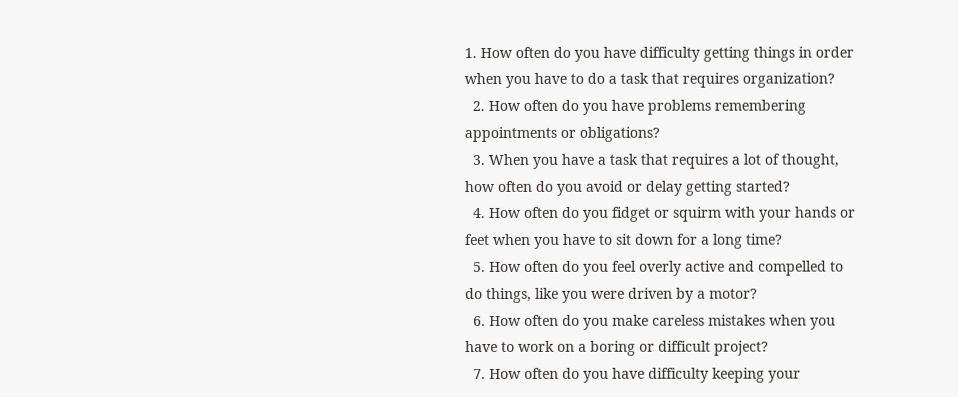1. How often do you have difficulty getting things in order when you have to do a task that requires organization?
  2. How often do you have problems remembering appointments or obligations?
  3. When you have a task that requires a lot of thought, how often do you avoid or delay getting started?
  4. How often do you fidget or squirm with your hands or feet when you have to sit down for a long time?
  5. How often do you feel overly active and compelled to do things, like you were driven by a motor?
  6. How often do you make careless mistakes when you have to work on a boring or difficult project?
  7. How often do you have difficulty keeping your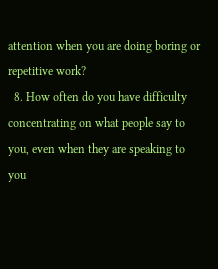attention when you are doing boring or repetitive work?
  8. How often do you have difficulty concentrating on what people say to you, even when they are speaking to you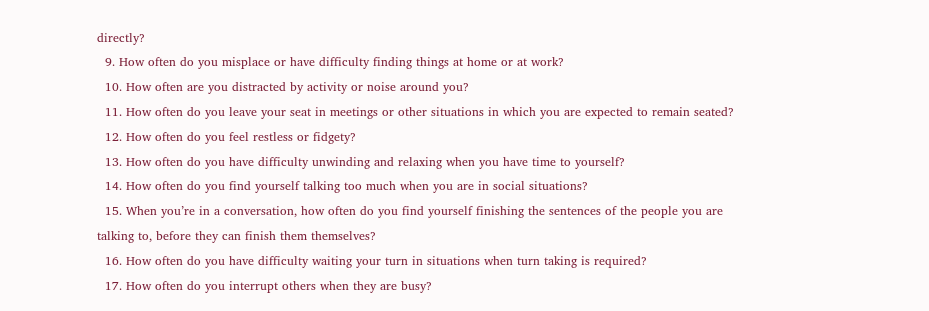directly?
  9. How often do you misplace or have difficulty finding things at home or at work?
  10. How often are you distracted by activity or noise around you?
  11. How often do you leave your seat in meetings or other situations in which you are expected to remain seated?
  12. How often do you feel restless or fidgety?
  13. How often do you have difficulty unwinding and relaxing when you have time to yourself?
  14. How often do you find yourself talking too much when you are in social situations?
  15. When you’re in a conversation, how often do you find yourself finishing the sentences of the people you are talking to, before they can finish them themselves?
  16. How often do you have difficulty waiting your turn in situations when turn taking is required?
  17. How often do you interrupt others when they are busy?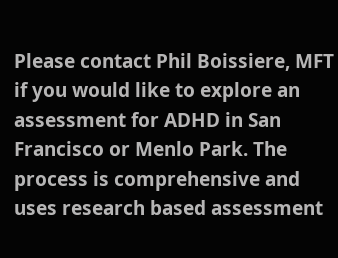Please contact Phil Boissiere, MFT if you would like to explore an assessment for ADHD in San Francisco or Menlo Park. The process is comprehensive and uses research based assessment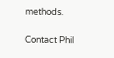methods.

Contact Phil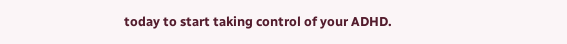today to start taking control of your ADHD.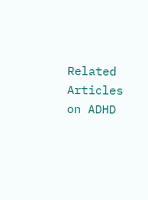Related Articles on ADHD